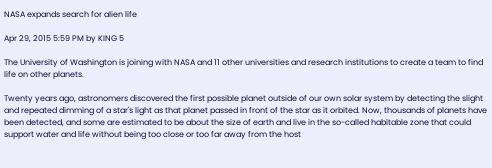NASA expands search for alien life

Apr 29, 2015 5:59 PM by KING 5

The University of Washington is joining with NASA and 11 other universities and research institutions to create a team to find life on other planets.

Twenty years ago, astronomers discovered the first possible planet outside of our own solar system by detecting the slight and repeated dimming of a star's light as that planet passed in front of the star as it orbited. Now, thousands of planets have been detected, and some are estimated to be about the size of earth and live in the so-called habitable zone that could support water and life without being too close or too far away from the host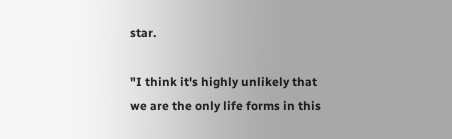star.

"I think it's highly unlikely that we are the only life forms in this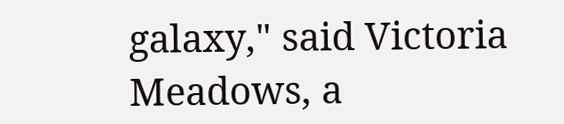galaxy," said Victoria Meadows, a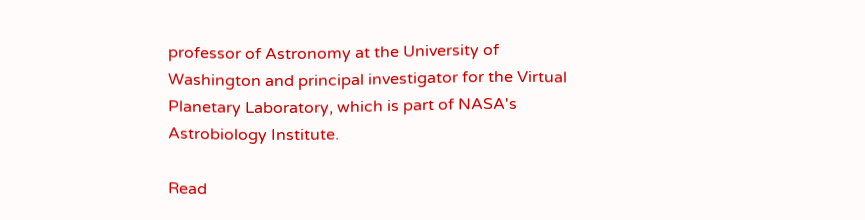professor of Astronomy at the University of Washington and principal investigator for the Virtual Planetary Laboratory, which is part of NASA's Astrobiology Institute.

Read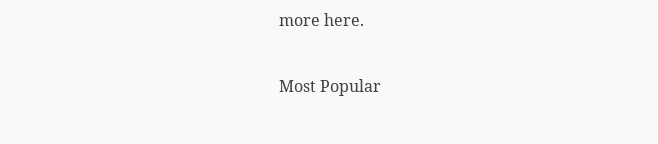more here.


Most Popular